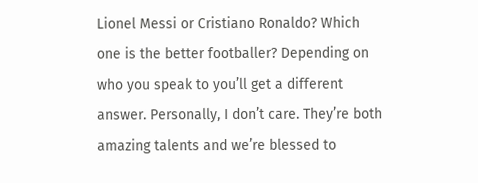Lionel Messi or Cristiano Ronaldo? Which one is the better footballer? Depending on who you speak to you’ll get a different answer. Personally, I don’t care. They’re both amazing talents and we’re blessed to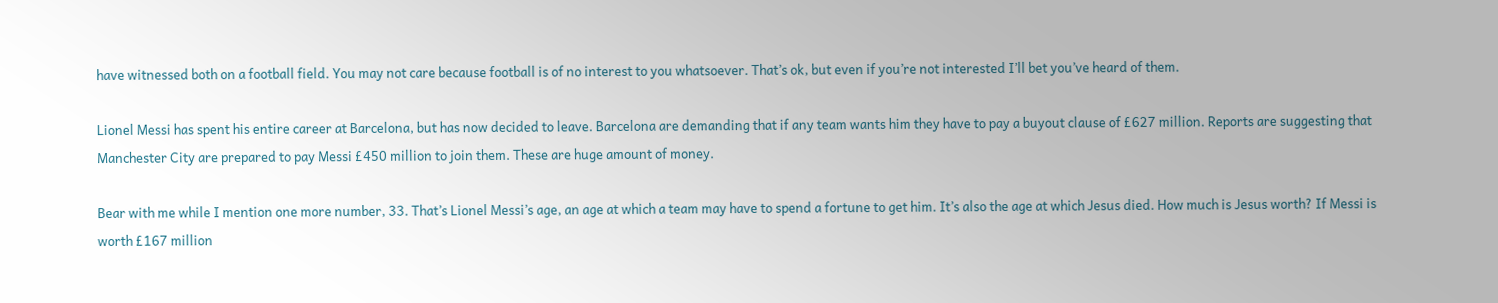have witnessed both on a football field. You may not care because football is of no interest to you whatsoever. That’s ok, but even if you’re not interested I’ll bet you’ve heard of them.

Lionel Messi has spent his entire career at Barcelona, but has now decided to leave. Barcelona are demanding that if any team wants him they have to pay a buyout clause of £627 million. Reports are suggesting that Manchester City are prepared to pay Messi £450 million to join them. These are huge amount of money.

Bear with me while I mention one more number, 33. That’s Lionel Messi’s age, an age at which a team may have to spend a fortune to get him. It’s also the age at which Jesus died. How much is Jesus worth? If Messi is worth £167 million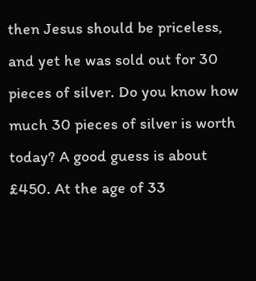then Jesus should be priceless, and yet he was sold out for 30 pieces of silver. Do you know how much 30 pieces of silver is worth today? A good guess is about £450. At the age of 33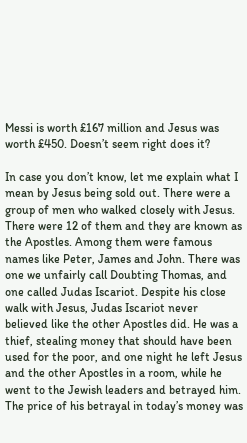Messi is worth £167 million and Jesus was worth £450. Doesn’t seem right does it?

In case you don’t know, let me explain what I mean by Jesus being sold out. There were a group of men who walked closely with Jesus. There were 12 of them and they are known as the Apostles. Among them were famous names like Peter, James and John. There was one we unfairly call Doubting Thomas, and one called Judas Iscariot. Despite his close walk with Jesus, Judas Iscariot never believed like the other Apostles did. He was a thief, stealing money that should have been used for the poor, and one night he left Jesus and the other Apostles in a room, while he went to the Jewish leaders and betrayed him. The price of his betrayal in today’s money was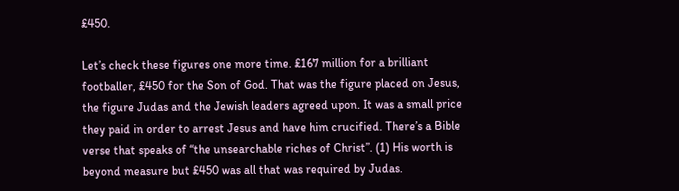£450.

Let’s check these figures one more time. £167 million for a brilliant footballer, £450 for the Son of God. That was the figure placed on Jesus, the figure Judas and the Jewish leaders agreed upon. It was a small price they paid in order to arrest Jesus and have him crucified. There’s a Bible verse that speaks of “the unsearchable riches of Christ”. (1) His worth is beyond measure but £450 was all that was required by Judas.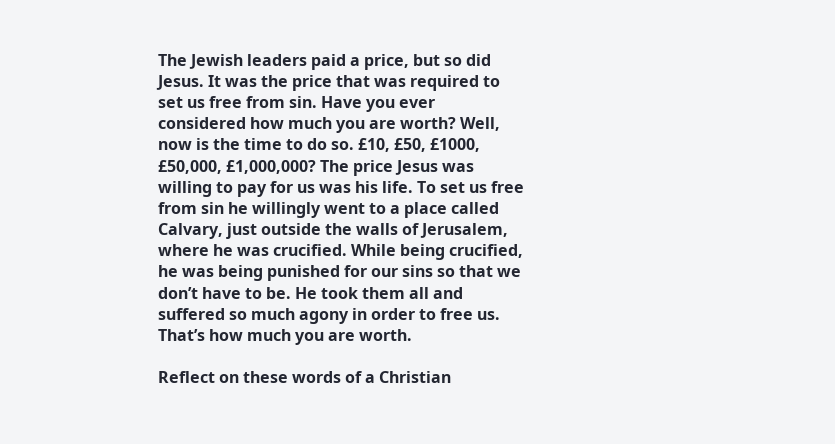The Jewish leaders paid a price, but so did Jesus. It was the price that was required to set us free from sin. Have you ever considered how much you are worth? Well, now is the time to do so. £10, £50, £1000, £50,000, £1,000,000? The price Jesus was willing to pay for us was his life. To set us free from sin he willingly went to a place called Calvary, just outside the walls of Jerusalem, where he was crucified. While being crucified, he was being punished for our sins so that we don’t have to be. He took them all and suffered so much agony in order to free us. That’s how much you are worth.

Reflect on these words of a Christian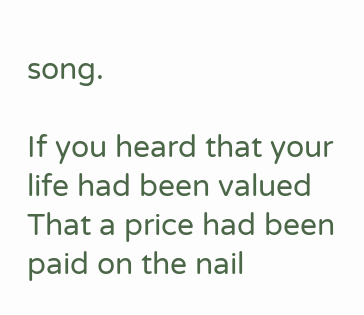song.

If you heard that your life had been valued
That a price had been paid on the nail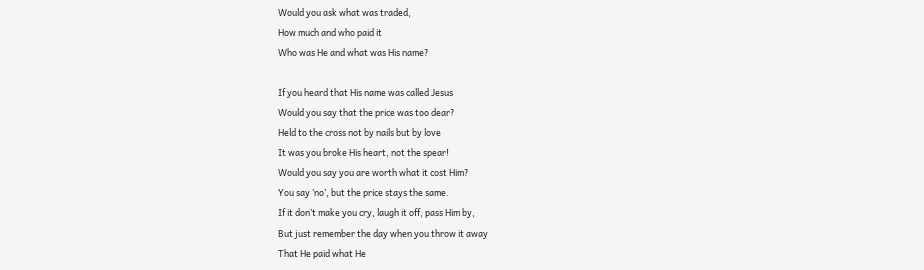Would you ask what was traded,
How much and who paid it
Who was He and what was His name?

If you heard that His name was called Jesus
Would you say that the price was too dear?
Held to the cross not by nails but by love
It was you broke His heart, not the spear!
Would you say you are worth what it cost Him?
You say ‘no’, but the price stays the same.
If it don’t make you cry, laugh it off, pass Him by,
But just remember the day when you throw it away
That He paid what He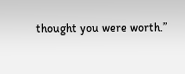thought you were worth.”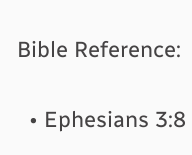Bible Reference:

  • Ephesians 3:8